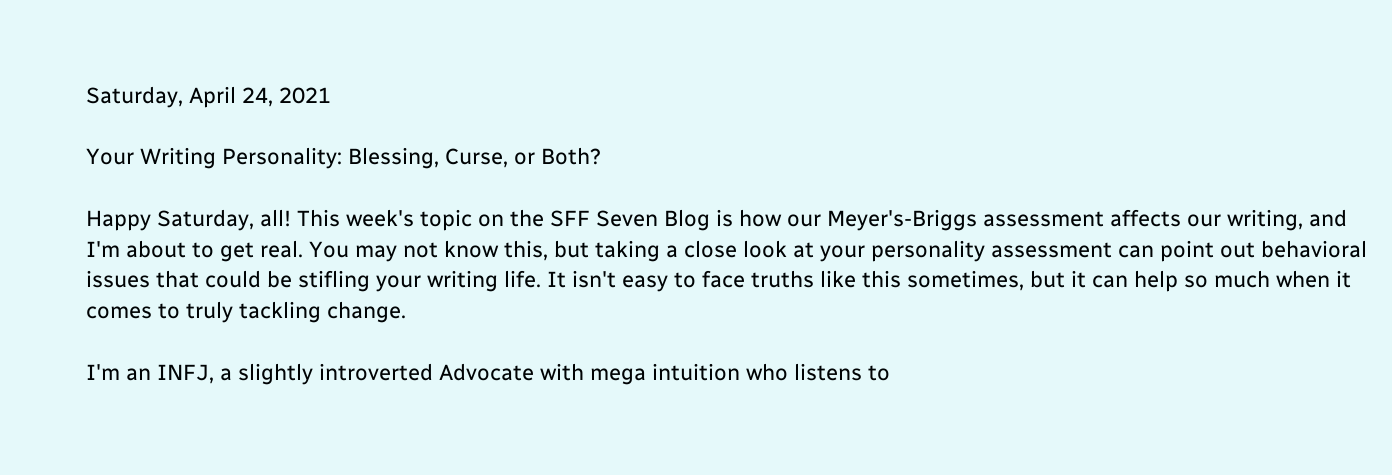Saturday, April 24, 2021

Your Writing Personality: Blessing, Curse, or Both?

Happy Saturday, all! This week's topic on the SFF Seven Blog is how our Meyer's-Briggs assessment affects our writing, and I'm about to get real. You may not know this, but taking a close look at your personality assessment can point out behavioral issues that could be stifling your writing life. It isn't easy to face truths like this sometimes, but it can help so much when it comes to truly tackling change.

I'm an INFJ, a slightly introverted Advocate with mega intuition who listens to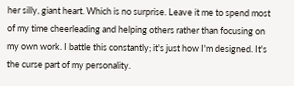her silly, giant heart. Which is no surprise. Leave it me to spend most of my time cheerleading and helping others rather than focusing on my own work. I battle this constantly; it's just how I'm designed. It's the curse part of my personality.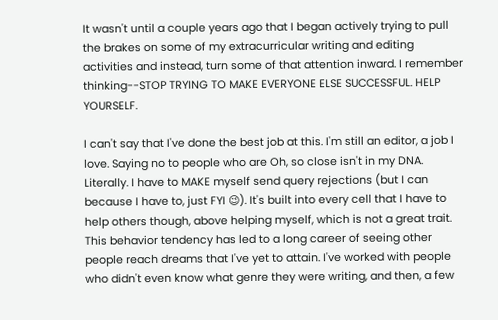It wasn't until a couple years ago that I began actively trying to pull the brakes on some of my extracurricular writing and editing activities and instead, turn some of that attention inward. I remember thinking--STOP TRYING TO MAKE EVERYONE ELSE SUCCESSFUL. HELP YOURSELF.

I can't say that I've done the best job at this. I'm still an editor, a job I love. Saying no to people who are Oh, so close isn't in my DNA. Literally. I have to MAKE myself send query rejections (but I can because I have to, just FYI 😉). It's built into every cell that I have to help others though, above helping myself, which is not a great trait. This behavior tendency has led to a long career of seeing other people reach dreams that I've yet to attain. I've worked with people who didn't even know what genre they were writing, and then, a few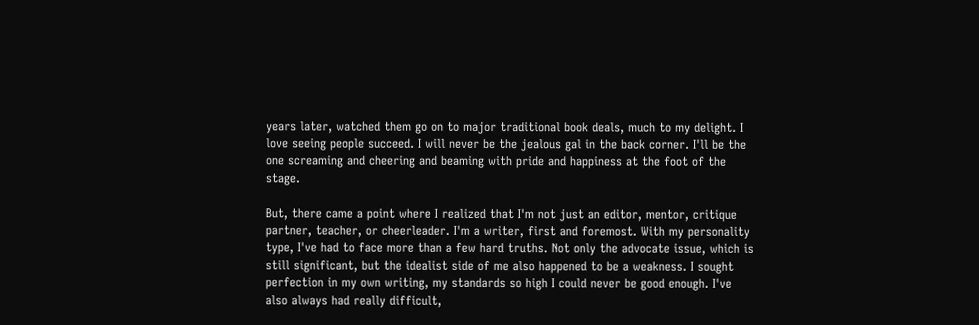years later, watched them go on to major traditional book deals, much to my delight. I love seeing people succeed. I will never be the jealous gal in the back corner. I'll be the one screaming and cheering and beaming with pride and happiness at the foot of the stage.

But, there came a point where I realized that I'm not just an editor, mentor, critique partner, teacher, or cheerleader. I'm a writer, first and foremost. With my personality type, I've had to face more than a few hard truths. Not only the advocate issue, which is still significant, but the idealist side of me also happened to be a weakness. I sought perfection in my own writing, my standards so high I could never be good enough. I've also always had really difficult,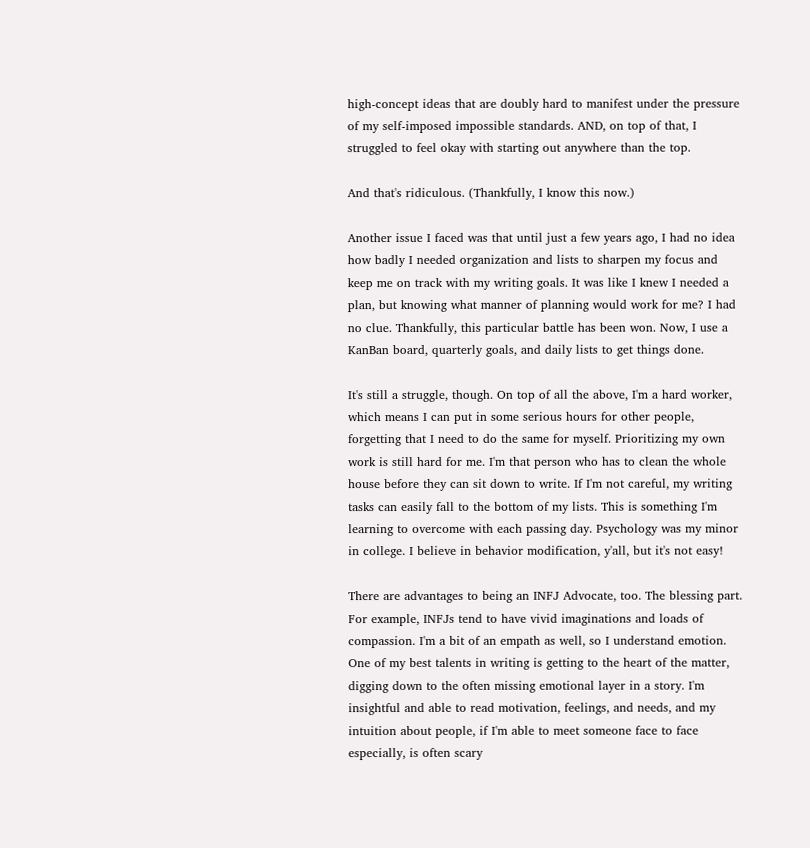high-concept ideas that are doubly hard to manifest under the pressure of my self-imposed impossible standards. AND, on top of that, I struggled to feel okay with starting out anywhere than the top.

And that's ridiculous. (Thankfully, I know this now.)

Another issue I faced was that until just a few years ago, I had no idea how badly I needed organization and lists to sharpen my focus and keep me on track with my writing goals. It was like I knew I needed a plan, but knowing what manner of planning would work for me? I had no clue. Thankfully, this particular battle has been won. Now, I use a KanBan board, quarterly goals, and daily lists to get things done.

It's still a struggle, though. On top of all the above, I'm a hard worker, which means I can put in some serious hours for other people, forgetting that I need to do the same for myself. Prioritizing my own work is still hard for me. I'm that person who has to clean the whole house before they can sit down to write. If I'm not careful, my writing tasks can easily fall to the bottom of my lists. This is something I'm learning to overcome with each passing day. Psychology was my minor in college. I believe in behavior modification, y'all, but it's not easy!

There are advantages to being an INFJ Advocate, too. The blessing part. For example, INFJs tend to have vivid imaginations and loads of compassion. I'm a bit of an empath as well, so I understand emotion. One of my best talents in writing is getting to the heart of the matter, digging down to the often missing emotional layer in a story. I'm insightful and able to read motivation, feelings, and needs, and my intuition about people, if I'm able to meet someone face to face especially, is often scary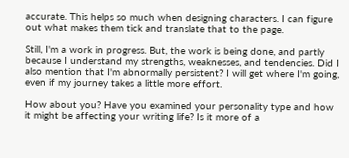accurate. This helps so much when designing characters. I can figure out what makes them tick and translate that to the page.

Still, I'm a work in progress. But, the work is being done, and partly because I understand my strengths, weaknesses, and tendencies. Did I also mention that I'm abnormally persistent? I will get where I'm going, even if my journey takes a little more effort.

How about you? Have you examined your personality type and how it might be affecting your writing life? Is it more of a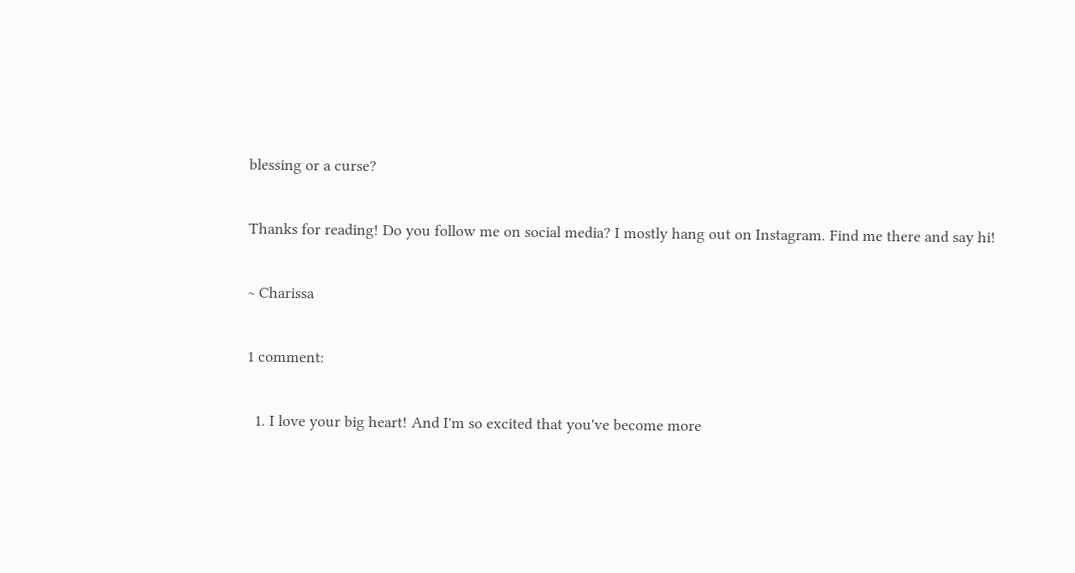blessing or a curse?

Thanks for reading! Do you follow me on social media? I mostly hang out on Instagram. Find me there and say hi!

~ Charissa

1 comment:

  1. I love your big heart! And I'm so excited that you've become more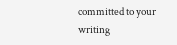committed to your writing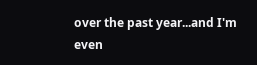over the past year...and I'm even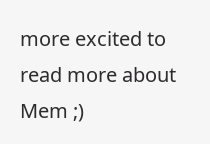more excited to read more about Mem ;)